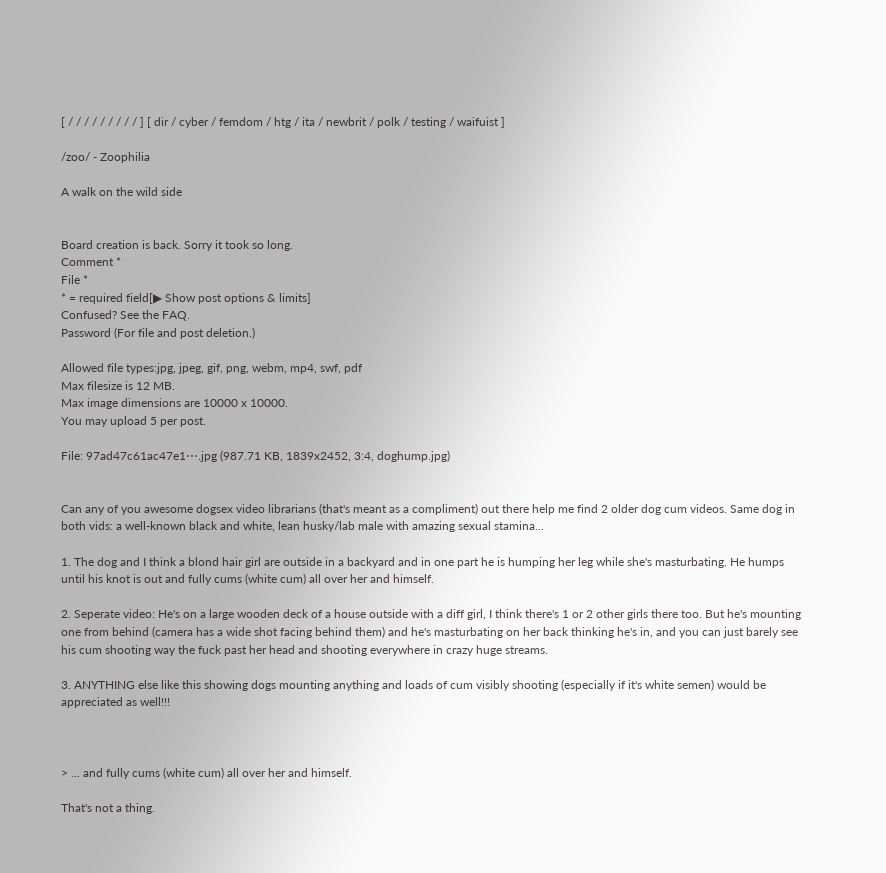[ / / / / / / / / / ] [ dir / cyber / femdom / htg / ita / newbrit / polk / testing / waifuist ]

/zoo/ - Zoophilia

A walk on the wild side


Board creation is back. Sorry it took so long.
Comment *
File *
* = required field[▶ Show post options & limits]
Confused? See the FAQ.
Password (For file and post deletion.)

Allowed file types:jpg, jpeg, gif, png, webm, mp4, swf, pdf
Max filesize is 12 MB.
Max image dimensions are 10000 x 10000.
You may upload 5 per post.

File: 97ad47c61ac47e1⋯.jpg (987.71 KB, 1839x2452, 3:4, doghump.jpg)


Can any of you awesome dogsex video librarians (that's meant as a compliment) out there help me find 2 older dog cum videos. Same dog in both vids: a well-known black and white, lean husky/lab male with amazing sexual stamina...

1. The dog and I think a blond hair girl are outside in a backyard and in one part he is humping her leg while she's masturbating. He humps until his knot is out and fully cums (white cum) all over her and himself.

2. Seperate video: He's on a large wooden deck of a house outside with a diff girl, I think there's 1 or 2 other girls there too. But he's mounting one from behind (camera has a wide shot facing behind them) and he's masturbating on her back thinking he's in, and you can just barely see his cum shooting way the fuck past her head and shooting everywhere in crazy huge streams.

3. ANYTHING else like this showing dogs mounting anything and loads of cum visibly shooting (especially if it's white semen) would be appreciated as well!!!



> ... and fully cums (white cum) all over her and himself.

That's not a thing.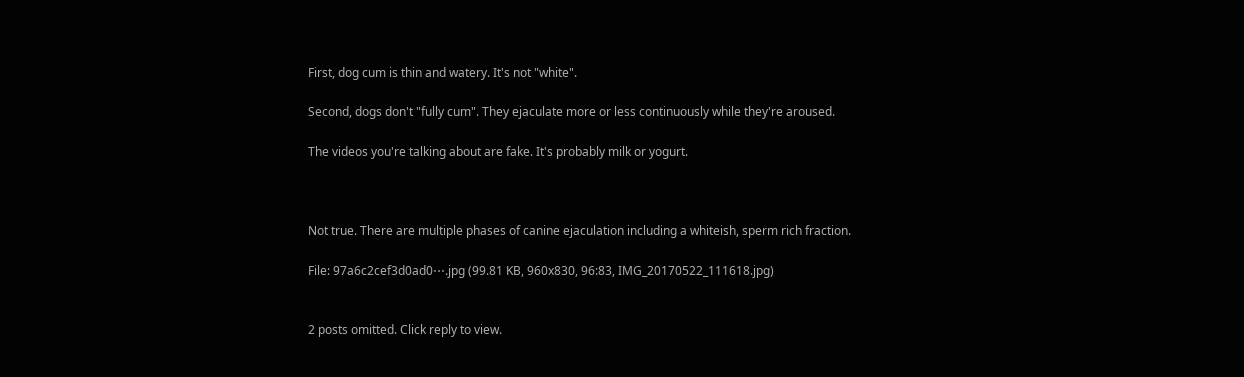First, dog cum is thin and watery. It's not "white".

Second, dogs don't "fully cum". They ejaculate more or less continuously while they're aroused.

The videos you're talking about are fake. It's probably milk or yogurt.



Not true. There are multiple phases of canine ejaculation including a whiteish, sperm rich fraction.

File: 97a6c2cef3d0ad0⋯.jpg (99.81 KB, 960x830, 96:83, IMG_20170522_111618.jpg)


2 posts omitted. Click reply to view.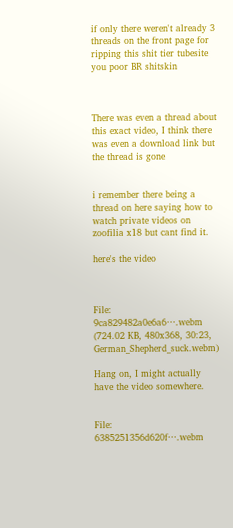if only there weren't already 3 threads on the front page for ripping this shit tier tubesite you poor BR shitskin



There was even a thread about this exact video, I think there was even a download link but the thread is gone


i remember there being a thread on here saying how to watch private videos on zoofilia x18 but cant find it.

here's the video



File: 9ca829482a0e6a6⋯.webm (724.02 KB, 480x368, 30:23, German_Shepherd_suck.webm)

Hang on, I might actually have the video somewhere.


File: 6385251356d620f⋯.webm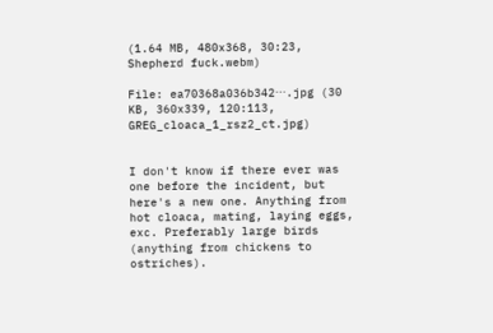(1.64 MB, 480x368, 30:23, Shepherd fuck.webm)

File: ea70368a036b342⋯.jpg (30 KB, 360x339, 120:113, GREG_cloaca_1_rsz2_ct.jpg)


I don't know if there ever was one before the incident, but here's a new one. Anything from hot cloaca, mating, laying eggs, exc. Preferably large birds (anything from chickens to ostriches).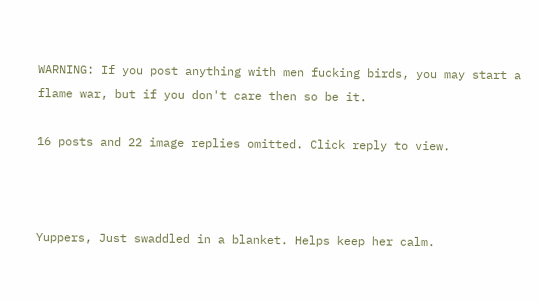WARNING: If you post anything with men fucking birds, you may start a flame war, but if you don't care then so be it.

16 posts and 22 image replies omitted. Click reply to view.



Yuppers, Just swaddled in a blanket. Helps keep her calm.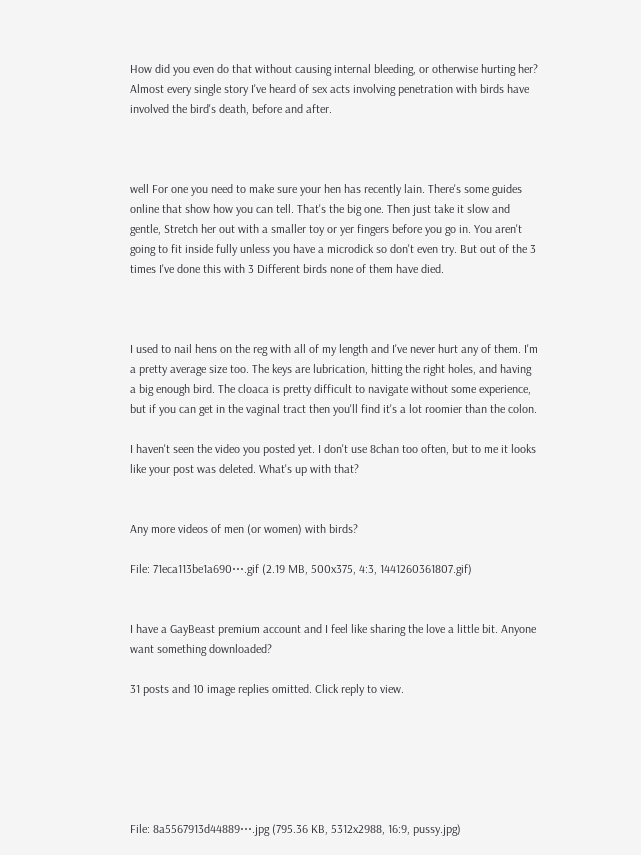How did you even do that without causing internal bleeding, or otherwise hurting her? Almost every single story I've heard of sex acts involving penetration with birds have involved the bird's death, before and after.



well For one you need to make sure your hen has recently lain. There's some guides online that show how you can tell. That's the big one. Then just take it slow and gentle, Stretch her out with a smaller toy or yer fingers before you go in. You aren't going to fit inside fully unless you have a microdick so don't even try. But out of the 3 times I've done this with 3 Different birds none of them have died.



I used to nail hens on the reg with all of my length and I've never hurt any of them. I'm a pretty average size too. The keys are lubrication, hitting the right holes, and having a big enough bird. The cloaca is pretty difficult to navigate without some experience, but if you can get in the vaginal tract then you'll find it's a lot roomier than the colon.

I haven't seen the video you posted yet. I don't use 8chan too often, but to me it looks like your post was deleted. What's up with that?


Any more videos of men (or women) with birds?

File: 71eca113be1a690⋯.gif (2.19 MB, 500x375, 4:3, 1441260361807.gif)


I have a GayBeast premium account and I feel like sharing the love a little bit. Anyone want something downloaded?

31 posts and 10 image replies omitted. Click reply to view.






File: 8a5567913d44889⋯.jpg (795.36 KB, 5312x2988, 16:9, pussy.jpg)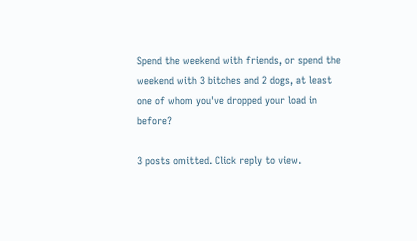Spend the weekend with friends, or spend the weekend with 3 bitches and 2 dogs, at least one of whom you've dropped your load in before?

3 posts omitted. Click reply to view.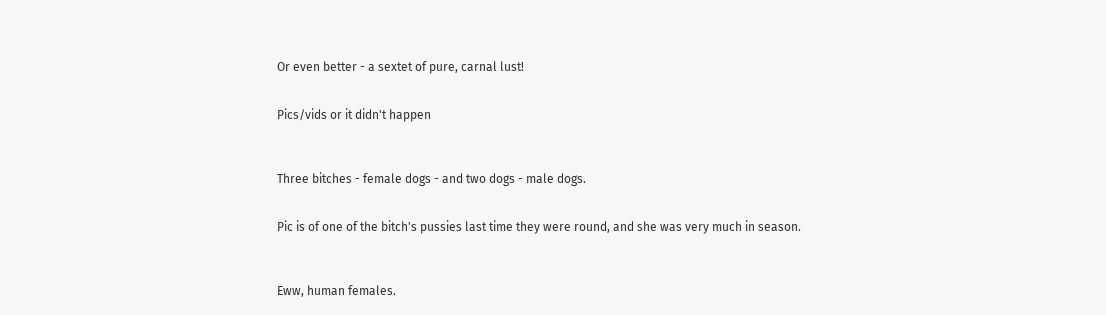Or even better - a sextet of pure, carnal lust!


Pics/vids or it didn't happen



Three bitches - female dogs - and two dogs - male dogs.


Pic is of one of the bitch's pussies last time they were round, and she was very much in season.



Eww, human females.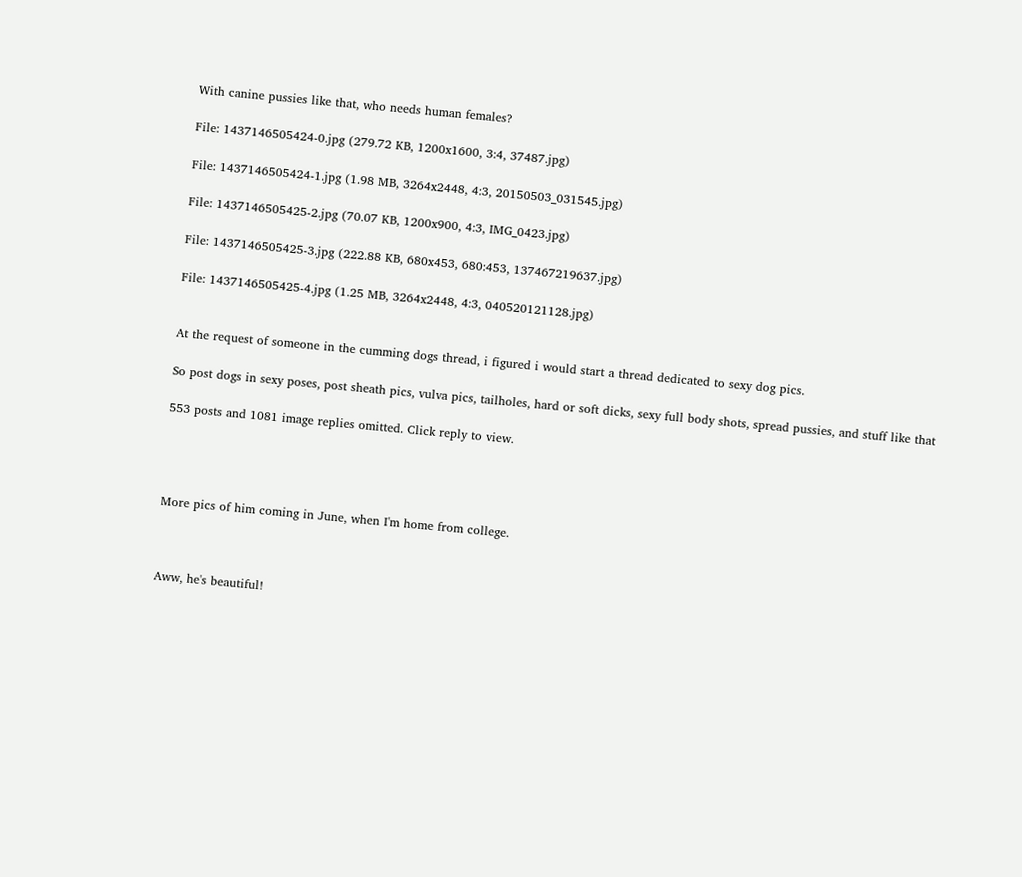With canine pussies like that, who needs human females?

File: 1437146505424-0.jpg (279.72 KB, 1200x1600, 3:4, 37487.jpg)

File: 1437146505424-1.jpg (1.98 MB, 3264x2448, 4:3, 20150503_031545.jpg)

File: 1437146505425-2.jpg (70.07 KB, 1200x900, 4:3, IMG_0423.jpg)

File: 1437146505425-3.jpg (222.88 KB, 680x453, 680:453, 137467219637.jpg)

File: 1437146505425-4.jpg (1.25 MB, 3264x2448, 4:3, 040520121128.jpg)


At the request of someone in the cumming dogs thread, i figured i would start a thread dedicated to sexy dog pics.

So post dogs in sexy poses, post sheath pics, vulva pics, tailholes, hard or soft dicks, sexy full body shots, spread pussies, and stuff like that

553 posts and 1081 image replies omitted. Click reply to view.




More pics of him coming in June, when I'm home from college.



Aww, he's beautiful!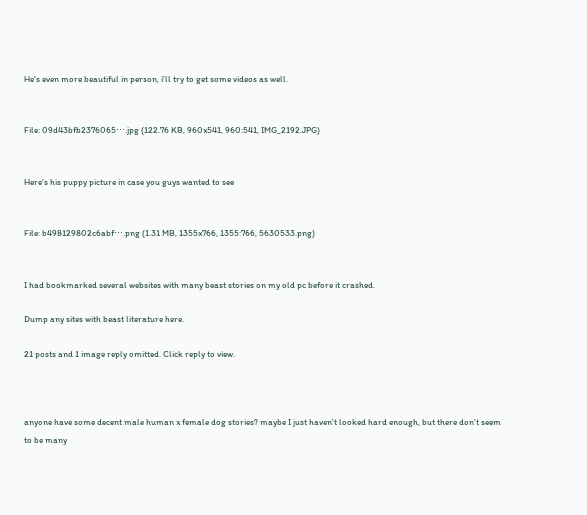He's even more beautiful in person, i'll try to get some videos as well.


File: 09d43bfb2376065⋯.jpg (122.76 KB, 960x541, 960:541, IMG_2192.JPG)


Here's his puppy picture in case you guys wanted to see


File: b498129802c6abf⋯.png (1.31 MB, 1355x766, 1355:766, 5630533.png)


I had bookmarked several websites with many beast stories on my old pc before it crashed.

Dump any sites with beast literature here.

21 posts and 1 image reply omitted. Click reply to view.



anyone have some decent male human x female dog stories? maybe I just haven't looked hard enough, but there don't seem to be many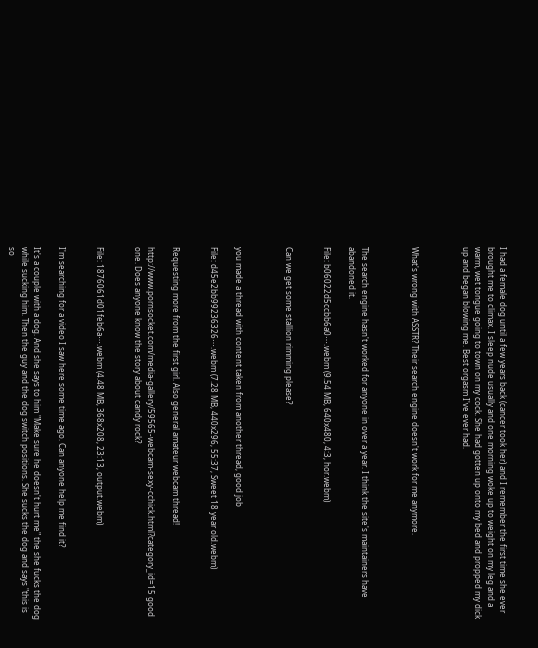I had a female dog until a few years back (cancer took her) and I remember the first time she ever brought me to climax. I sleep nude usually and one morning woke up to weight on my leg and a warm, wet tongue going to town on my cock. She had gotten up onto my bed and propped my dick up and began blowing me. Best orgasm I've ever had.



What's wrong with ASSTR? Their search engine doesn't work for me anymore.



The search engine hasn't worked for anyone in over a year. I think the site's maintainers have abandoned it.

File: b06022d5ccbb6a0⋯.webm (9.54 MB, 640x480, 4:3, hor.webm)


Can we get some stallion rimming please?



you made a thread with content taken from another thread, good job

File: d45e2bb99236326⋯.webm (7.28 MB, 440x296, 55:37, Sweet 18 year old.webm)


Requesting more from the first girl. Also general amateur webcam thread!

http://www.pornsocket.com/media-gallery/59565-webcam-sexy-cchick.html?category_id=15 good one. Does anyone know the story about candy rock?


File: 1876061d01feb6a⋯.webm (4.48 MB, 368x208, 23:13, output.webm)


I'm searching for a video I saw here some time ago. Can anyone help me find it?

It's a couple with a dog. And she says to him "Make sure he doesn't hurt me" the she fucks the dog while sucking him. Then the guy and the dog switch positions. She sucks the dog and says "this is so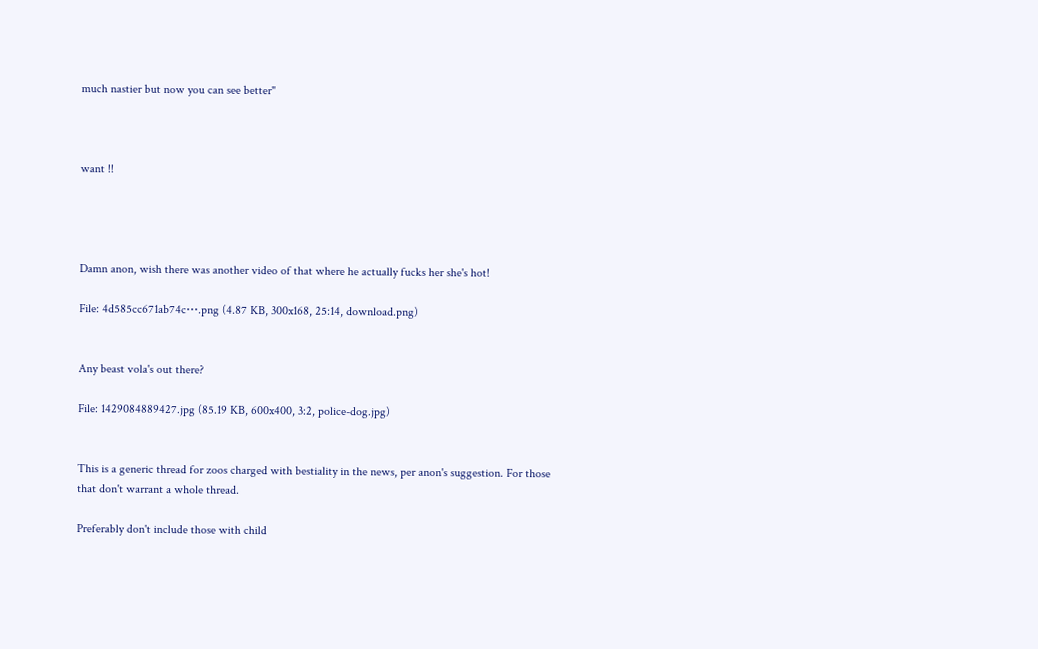much nastier but now you can see better"



want !!




Damn anon, wish there was another video of that where he actually fucks her she's hot!

File: 4d585cc671ab74c⋯.png (4.87 KB, 300x168, 25:14, download.png)


Any beast vola's out there?

File: 1429084889427.jpg (85.19 KB, 600x400, 3:2, police-dog.jpg)


This is a generic thread for zoos charged with bestiality in the news, per anon's suggestion. For those that don't warrant a whole thread.

Preferably don't include those with child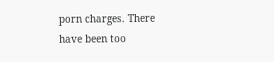porn charges. There have been too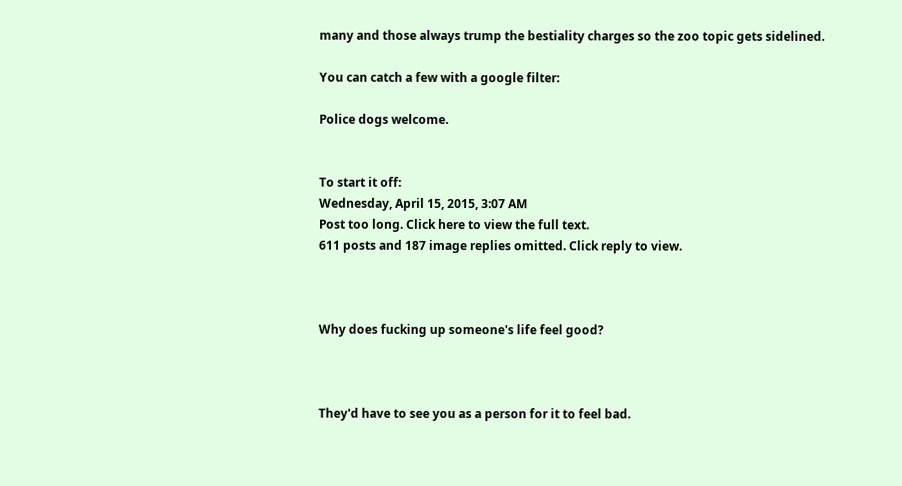many and those always trump the bestiality charges so the zoo topic gets sidelined.

You can catch a few with a google filter:

Police dogs welcome.


To start it off:
Wednesday, April 15, 2015, 3:07 AM
Post too long. Click here to view the full text.
611 posts and 187 image replies omitted. Click reply to view.



Why does fucking up someone's life feel good?



They'd have to see you as a person for it to feel bad.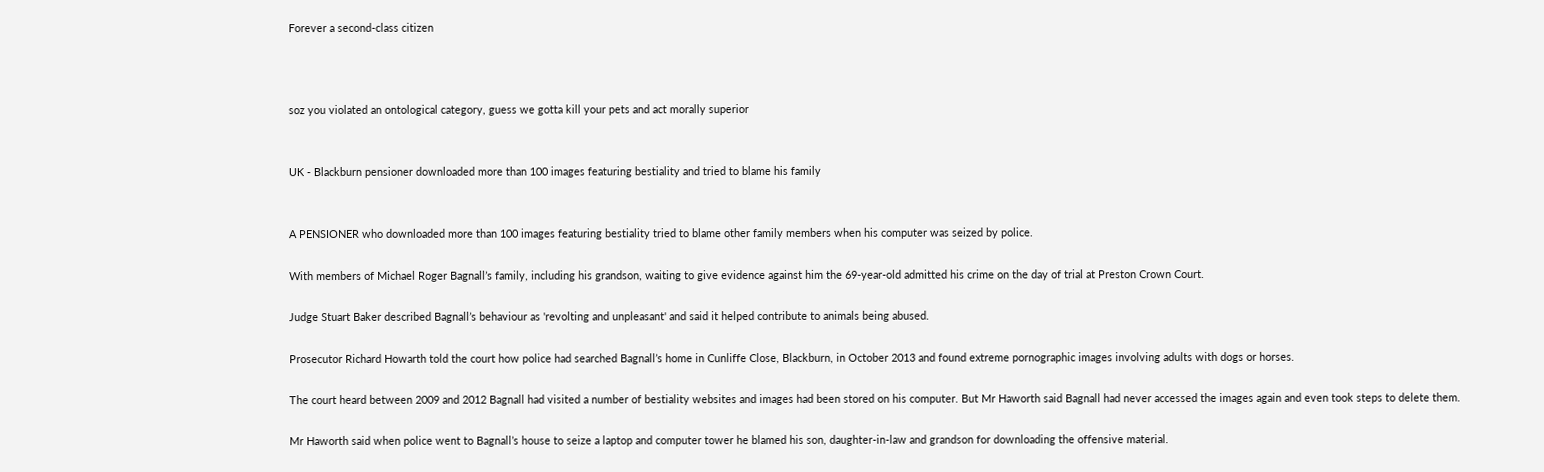Forever a second-class citizen



soz you violated an ontological category, guess we gotta kill your pets and act morally superior


UK - Blackburn pensioner downloaded more than 100 images featuring bestiality and tried to blame his family


A PENSIONER who downloaded more than 100 images featuring bestiality tried to blame other family members when his computer was seized by police.

With members of Michael Roger Bagnall’s family, including his grandson, waiting to give evidence against him the 69-year-old admitted his crime on the day of trial at Preston Crown Court.

Judge Stuart Baker described Bagnall’s behaviour as 'revolting and unpleasant' and said it helped contribute to animals being abused.

Prosecutor Richard Howarth told the court how police had searched Bagnall’s home in Cunliffe Close, Blackburn, in October 2013 and found extreme pornographic images involving adults with dogs or horses.

The court heard between 2009 and 2012 Bagnall had visited a number of bestiality websites and images had been stored on his computer. But Mr Haworth said Bagnall had never accessed the images again and even took steps to delete them.

Mr Haworth said when police went to Bagnall’s house to seize a laptop and computer tower he blamed his son, daughter-in-law and grandson for downloading the offensive material.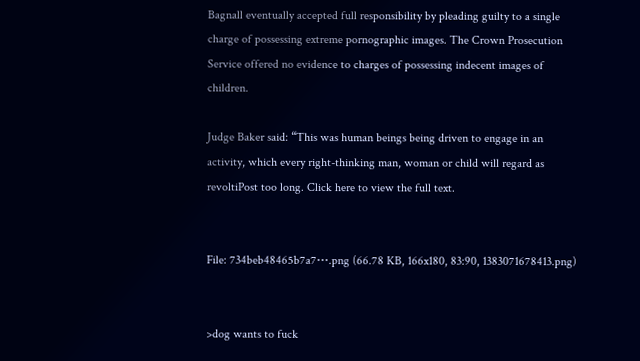Bagnall eventually accepted full responsibility by pleading guilty to a single charge of possessing extreme pornographic images. The Crown Prosecution Service offered no evidence to charges of possessing indecent images of children.

Judge Baker said: “This was human beings being driven to engage in an activity, which every right-thinking man, woman or child will regard as revoltiPost too long. Click here to view the full text.


File: 734beb48465b7a7⋯.png (66.78 KB, 166x180, 83:90, 1383071678413.png)


>dog wants to fuck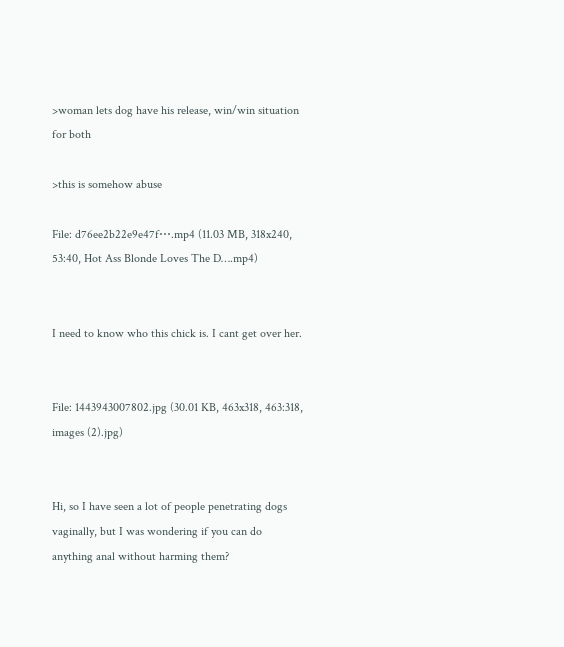>woman lets dog have his release, win/win situation for both

>this is somehow abuse

File: d76ee2b22e9e47f⋯.mp4 (11.03 MB, 318x240, 53:40, Hot Ass Blonde Loves The D….mp4)


I need to know who this chick is. I cant get over her.


File: 1443943007802.jpg (30.01 KB, 463x318, 463:318, images (2).jpg)


Hi, so I have seen a lot of people penetrating dogs vaginally, but I was wondering if you can do anything anal without harming them?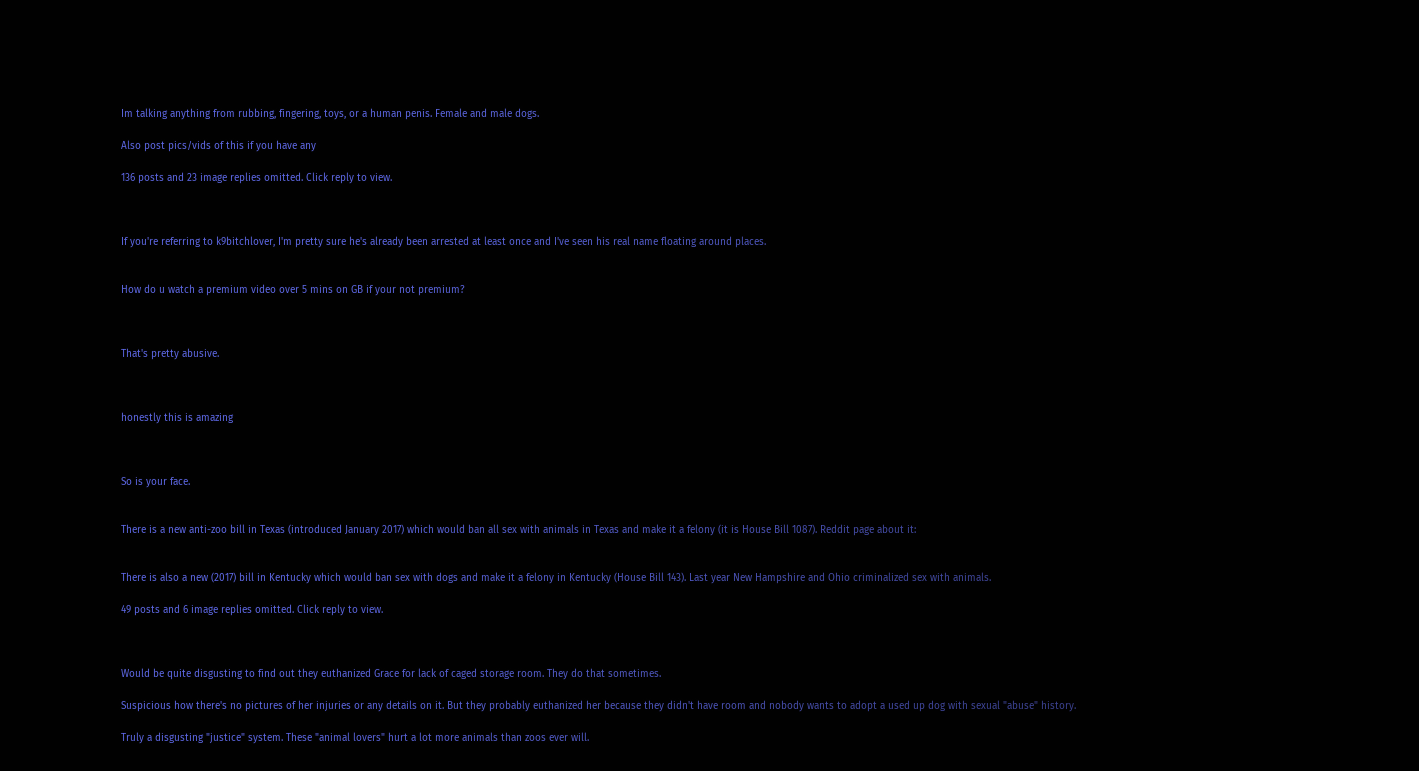Im talking anything from rubbing, fingering, toys, or a human penis. Female and male dogs.

Also post pics/vids of this if you have any

136 posts and 23 image replies omitted. Click reply to view.



If you're referring to k9bitchlover, I'm pretty sure he's already been arrested at least once and I've seen his real name floating around places.


How do u watch a premium video over 5 mins on GB if your not premium?



That's pretty abusive.



honestly this is amazing



So is your face.


There is a new anti-zoo bill in Texas (introduced January 2017) which would ban all sex with animals in Texas and make it a felony (it is House Bill 1087). Reddit page about it:


There is also a new (2017) bill in Kentucky which would ban sex with dogs and make it a felony in Kentucky (House Bill 143). Last year New Hampshire and Ohio criminalized sex with animals.

49 posts and 6 image replies omitted. Click reply to view.



Would be quite disgusting to find out they euthanized Grace for lack of caged storage room. They do that sometimes.

Suspicious how there's no pictures of her injuries or any details on it. But they probably euthanized her because they didn't have room and nobody wants to adopt a used up dog with sexual "abuse" history.

Truly a disgusting "justice" system. These "animal lovers" hurt a lot more animals than zoos ever will.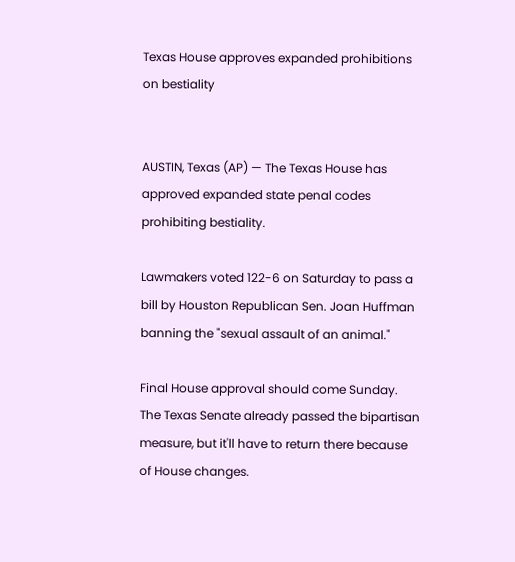Texas House approves expanded prohibitions on bestiality


AUSTIN, Texas (AP) — The Texas House has approved expanded state penal codes prohibiting bestiality.

Lawmakers voted 122-6 on Saturday to pass a bill by Houston Republican Sen. Joan Huffman banning the "sexual assault of an animal."

Final House approval should come Sunday. The Texas Senate already passed the bipartisan measure, but it'll have to return there because of House changes.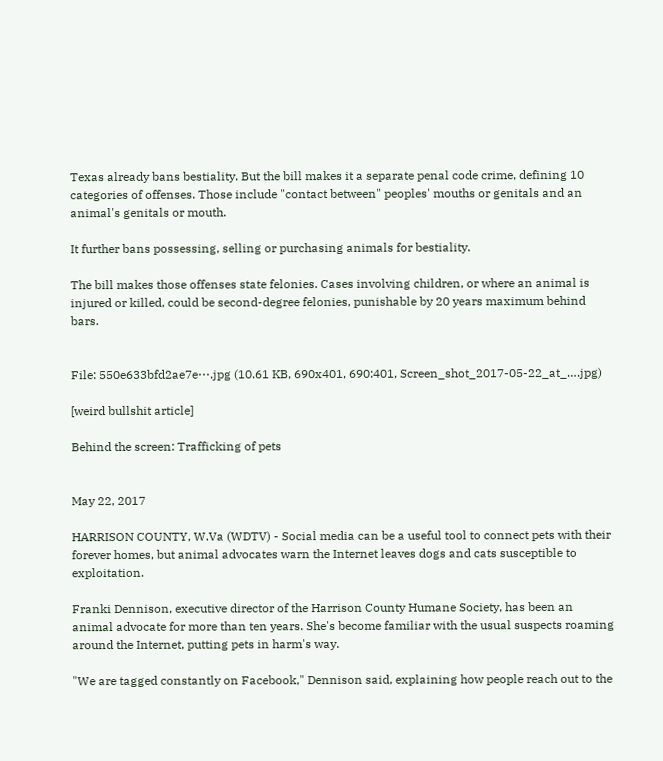Texas already bans bestiality. But the bill makes it a separate penal code crime, defining 10 categories of offenses. Those include "contact between" peoples' mouths or genitals and an animal's genitals or mouth.

It further bans possessing, selling or purchasing animals for bestiality.

The bill makes those offenses state felonies. Cases involving children, or where an animal is injured or killed, could be second-degree felonies, punishable by 20 years maximum behind bars.


File: 550e633bfd2ae7e⋯.jpg (10.61 KB, 690x401, 690:401, Screen_shot_2017-05-22_at_….jpg)

[weird bullshit article]

Behind the screen: Trafficking of pets


May 22, 2017

HARRISON COUNTY, W.Va (WDTV) - Social media can be a useful tool to connect pets with their forever homes, but animal advocates warn the Internet leaves dogs and cats susceptible to exploitation.

Franki Dennison, executive director of the Harrison County Humane Society, has been an animal advocate for more than ten years. She's become familiar with the usual suspects roaming around the Internet, putting pets in harm's way.

"We are tagged constantly on Facebook," Dennison said, explaining how people reach out to the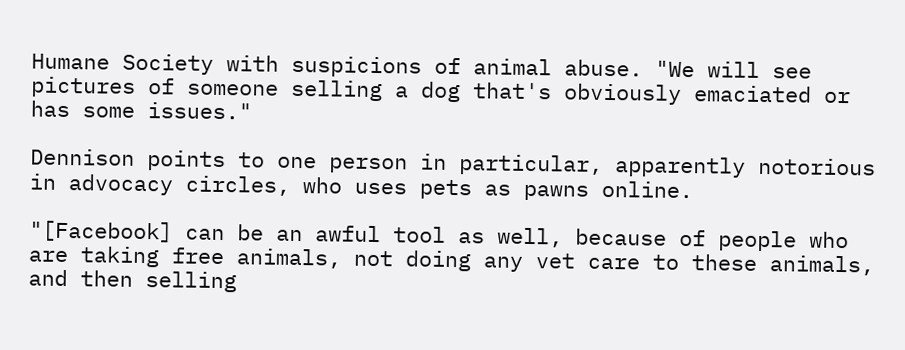Humane Society with suspicions of animal abuse. "We will see pictures of someone selling a dog that's obviously emaciated or has some issues."

Dennison points to one person in particular, apparently notorious in advocacy circles, who uses pets as pawns online.

"[Facebook] can be an awful tool as well, because of people who are taking free animals, not doing any vet care to these animals, and then selling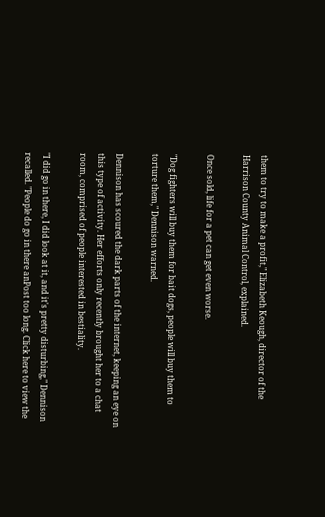them to try to make a profit," Elizabeth Keough, director of the Harrison County Animal Control, explained.

Once sold, life for a pet can get even worse.

"Dog fighters will buy them for bait dogs, people will buy them to torture them," Dennison warned.

Dennison has scoured the dark parts of the internet, keeping an eye on this type of activity. Her efforts only recently brought her to a chat room, comprised of people interested in bestiality.

"I did go in there, I did look at it, and it's pretty disturbing," Dennison recalled. "People do go in there anPost too long. Click here to view the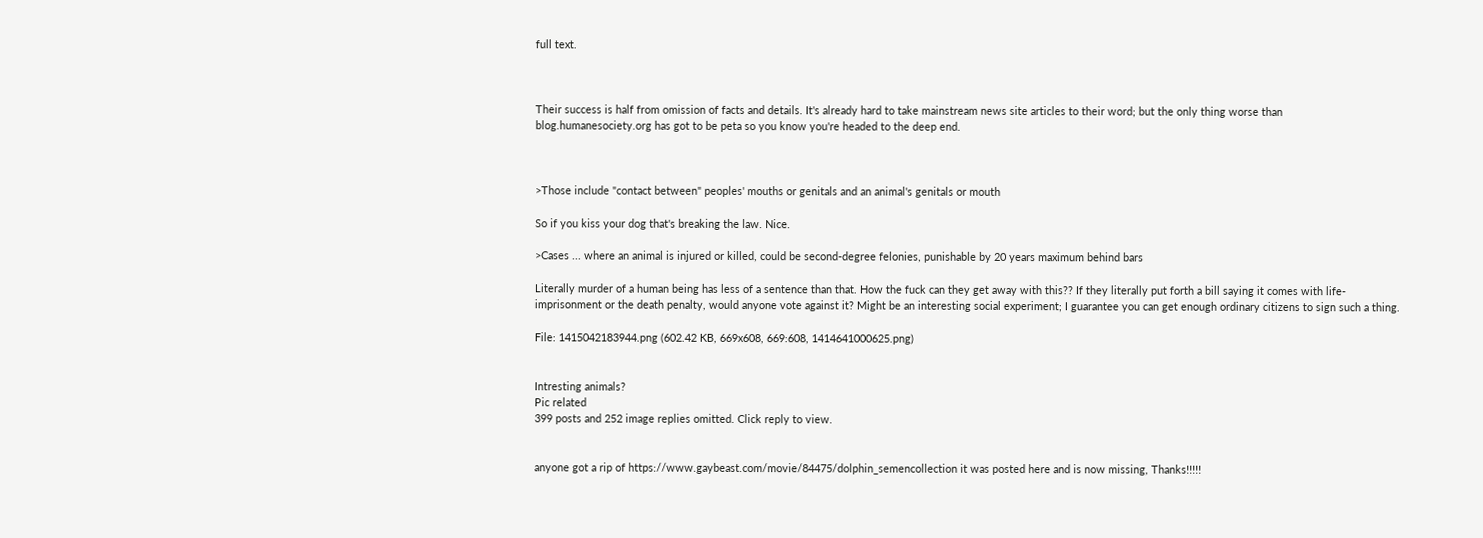full text.



Their success is half from omission of facts and details. It's already hard to take mainstream news site articles to their word; but the only thing worse than blog.humanesociety.org has got to be peta so you know you're headed to the deep end.



>Those include "contact between" peoples' mouths or genitals and an animal's genitals or mouth

So if you kiss your dog that's breaking the law. Nice.

>Cases ... where an animal is injured or killed, could be second-degree felonies, punishable by 20 years maximum behind bars

Literally murder of a human being has less of a sentence than that. How the fuck can they get away with this?? If they literally put forth a bill saying it comes with life-imprisonment or the death penalty, would anyone vote against it? Might be an interesting social experiment; I guarantee you can get enough ordinary citizens to sign such a thing.

File: 1415042183944.png (602.42 KB, 669x608, 669:608, 1414641000625.png)


Intresting animals?
Pic related
399 posts and 252 image replies omitted. Click reply to view.


anyone got a rip of https://www.gaybeast.com/movie/84475/dolphin_semencollection it was posted here and is now missing, Thanks!!!!!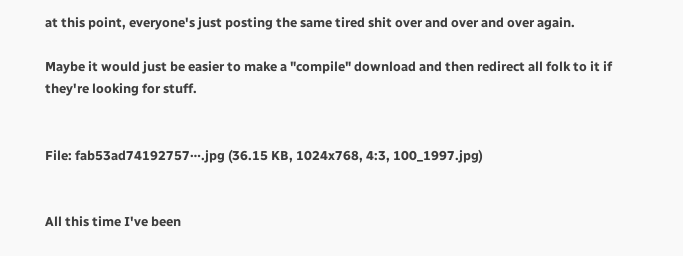at this point, everyone's just posting the same tired shit over and over and over again.

Maybe it would just be easier to make a "compile" download and then redirect all folk to it if they're looking for stuff.


File: fab53ad74192757⋯.jpg (36.15 KB, 1024x768, 4:3, 100_1997.jpg)


All this time I've been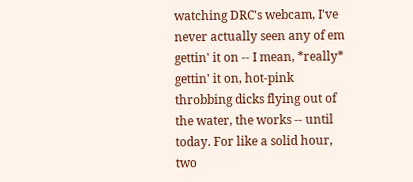watching DRC's webcam, I've never actually seen any of em gettin' it on -- I mean, *really* gettin' it on, hot-pink throbbing dicks flying out of the water, the works -- until today. For like a solid hour, two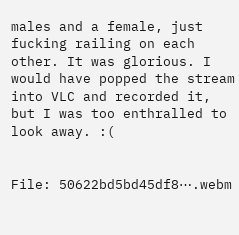males and a female, just fucking railing on each other. It was glorious. I would have popped the stream into VLC and recorded it, but I was too enthralled to look away. :(


File: 50622bd5bd45df8⋯.webm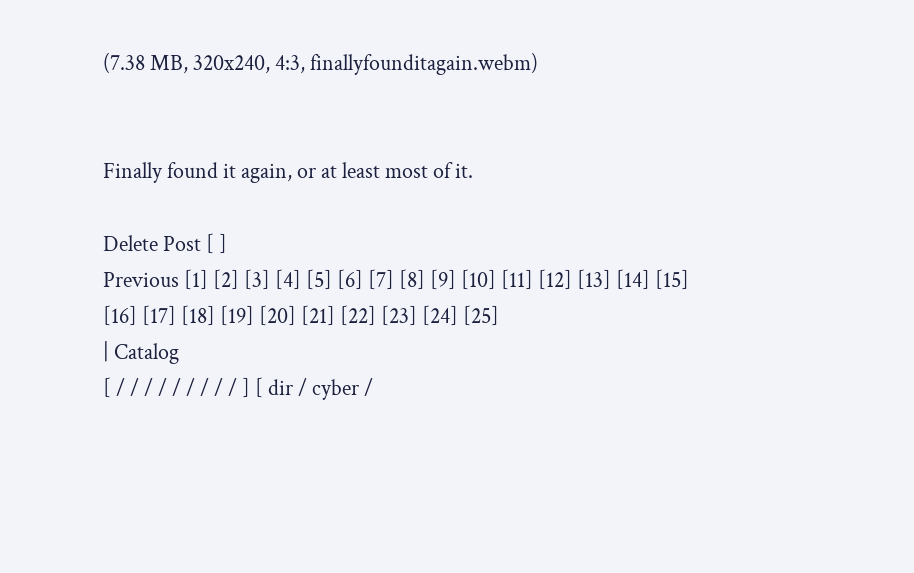(7.38 MB, 320x240, 4:3, finallyfounditagain.webm)


Finally found it again, or at least most of it.

Delete Post [ ]
Previous [1] [2] [3] [4] [5] [6] [7] [8] [9] [10] [11] [12] [13] [14] [15] [16] [17] [18] [19] [20] [21] [22] [23] [24] [25]
| Catalog
[ / / / / / / / / / ] [ dir / cyber /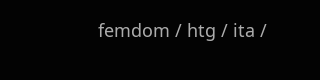femdom / htg / ita /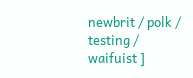newbrit / polk / testing / waifuist ]